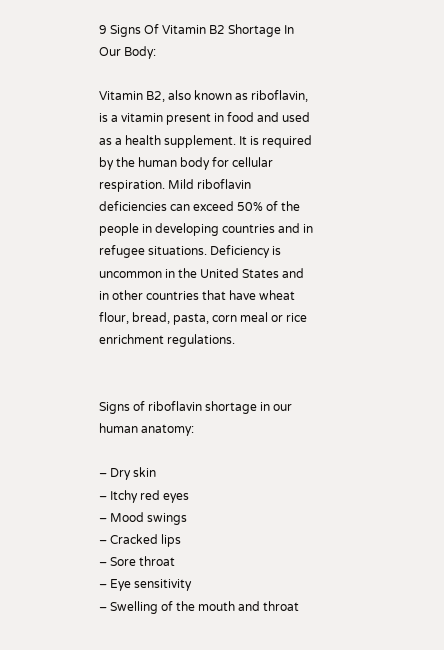9 Signs Of Vitamin B2 Shortage In Our Body:

Vitamin B2, also known as riboflavin, is a vitamin present in food and used as a health supplement. It is required by the human body for cellular respiration. Mild riboflavin deficiencies can exceed 50% of the people in developing countries and in refugee situations. Deficiency is uncommon in the United States and in other countries that have wheat flour, bread, pasta, corn meal or rice enrichment regulations.


Signs of riboflavin shortage in our human anatomy:

– Dry skin
– Itchy red eyes
– Mood swings
– Cracked lips
– Sore throat
– Eye sensitivity
– Swelling of the mouth and throat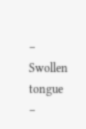– Swollen tongue
–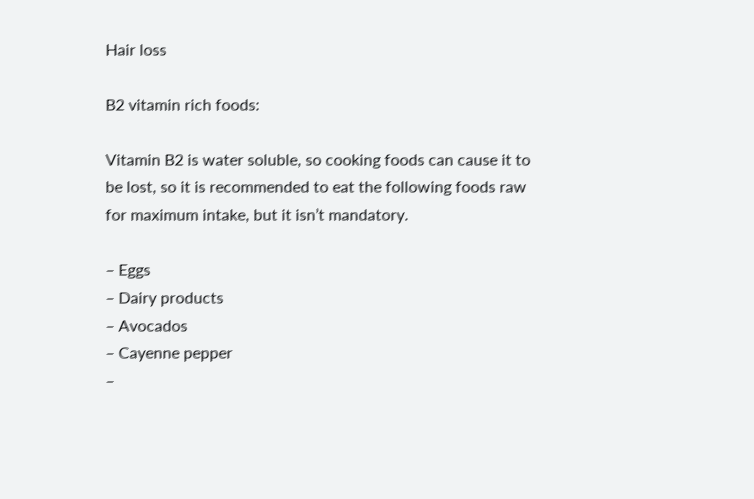Hair loss

B2 vitamin rich foods:

Vitamin B2 is water soluble, so cooking foods can cause it to be lost, so it is recommended to eat the following foods raw for maximum intake, but it isn’t mandatory.

– Eggs
– Dairy products
– Avocados
– Cayenne pepper
–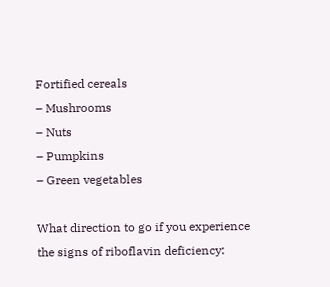Fortified cereals
– Mushrooms
– Nuts
– Pumpkins
– Green vegetables

What direction to go if you experience the signs of riboflavin deficiency: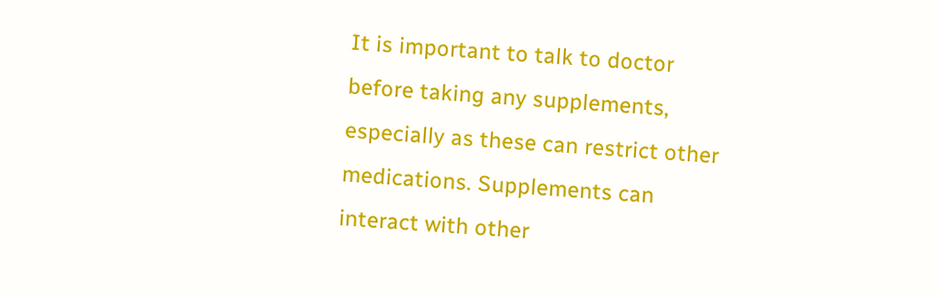It is important to talk to doctor before taking any supplements, especially as these can restrict other medications. Supplements can interact with other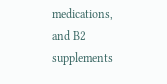medications, and B2 supplements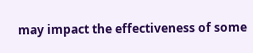may impact the effectiveness of some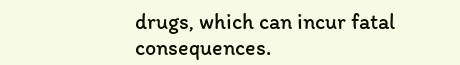drugs, which can incur fatal consequences.